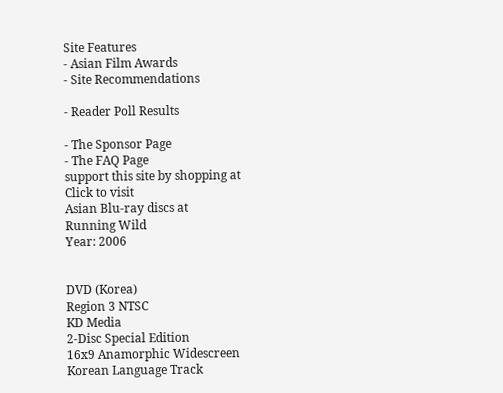Site Features
- Asian Film Awards
- Site Recommendations

- Reader Poll Results

- The Sponsor Page
- The FAQ Page
support this site by shopping at
Click to visit
Asian Blu-ray discs at
Running Wild
Year: 2006


DVD (Korea)
Region 3 NTSC
KD Media
2-Disc Special Edition
16x9 Anamorphic Widescreen
Korean Language Track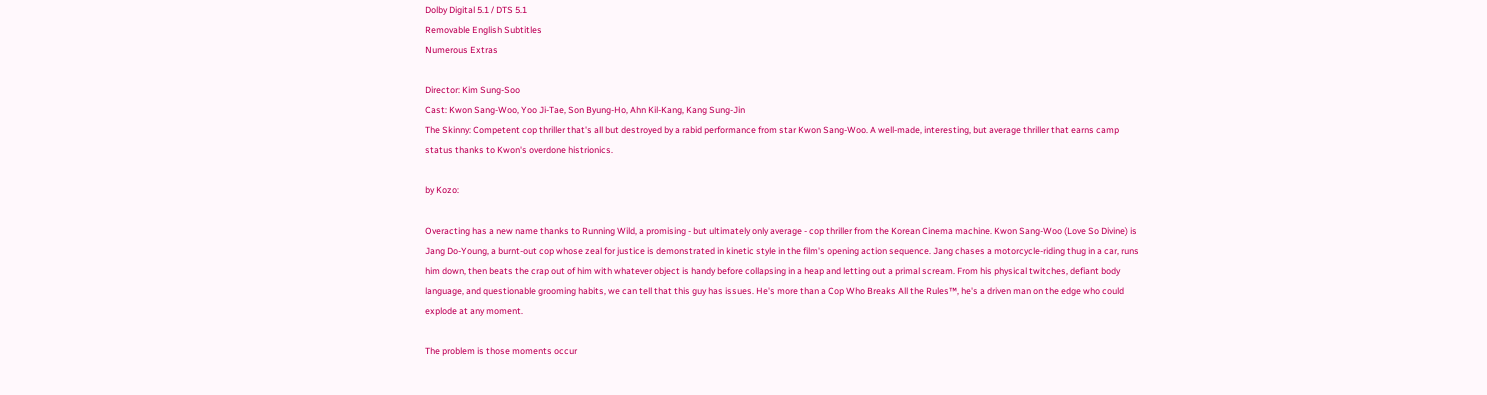Dolby Digital 5.1 / DTS 5.1
Removable English Subtitles
Numerous Extras

Director: Kim Sung-Soo
Cast: Kwon Sang-Woo, Yoo Ji-Tae, Son Byung-Ho, Ahn Kil-Kang, Kang Sung-Jin
The Skinny: Competent cop thriller that's all but destroyed by a rabid performance from star Kwon Sang-Woo. A well-made, interesting, but average thriller that earns camp status thanks to Kwon's overdone histrionics.

by Kozo:

Overacting has a new name thanks to Running Wild, a promising - but ultimately only average - cop thriller from the Korean Cinema machine. Kwon Sang-Woo (Love So Divine) is Jang Do-Young, a burnt-out cop whose zeal for justice is demonstrated in kinetic style in the film's opening action sequence. Jang chases a motorcycle-riding thug in a car, runs him down, then beats the crap out of him with whatever object is handy before collapsing in a heap and letting out a primal scream. From his physical twitches, defiant body language, and questionable grooming habits, we can tell that this guy has issues. He's more than a Cop Who Breaks All the Rules™, he's a driven man on the edge who could explode at any moment.

The problem is those moments occur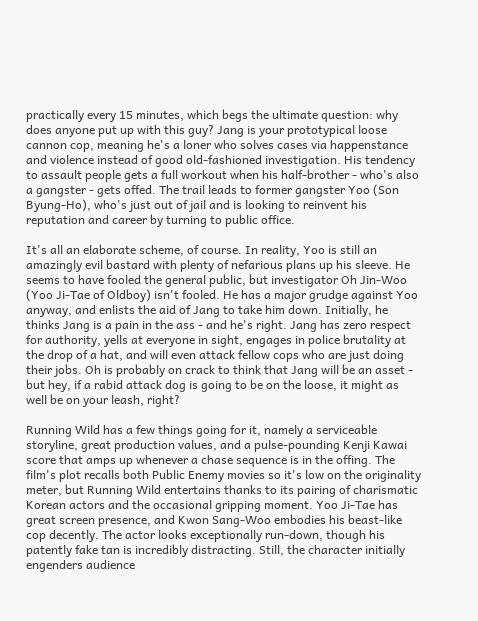practically every 15 minutes, which begs the ultimate question: why does anyone put up with this guy? Jang is your prototypical loose cannon cop, meaning he's a loner who solves cases via happenstance and violence instead of good old-fashioned investigation. His tendency to assault people gets a full workout when his half-brother - who's also a gangster - gets offed. The trail leads to former gangster Yoo (Son Byung-Ho), who's just out of jail and is looking to reinvent his reputation and career by turning to public office.

It's all an elaborate scheme, of course. In reality, Yoo is still an amazingly evil bastard with plenty of nefarious plans up his sleeve. He seems to have fooled the general public, but investigator Oh Jin-Woo (Yoo Ji-Tae of Oldboy) isn't fooled. He has a major grudge against Yoo anyway, and enlists the aid of Jang to take him down. Initially, he thinks Jang is a pain in the ass - and he's right. Jang has zero respect for authority, yells at everyone in sight, engages in police brutality at the drop of a hat, and will even attack fellow cops who are just doing their jobs. Oh is probably on crack to think that Jang will be an asset - but hey, if a rabid attack dog is going to be on the loose, it might as well be on your leash, right?

Running Wild has a few things going for it, namely a serviceable storyline, great production values, and a pulse-pounding Kenji Kawai score that amps up whenever a chase sequence is in the offing. The film's plot recalls both Public Enemy movies so it's low on the originality meter, but Running Wild entertains thanks to its pairing of charismatic Korean actors and the occasional gripping moment. Yoo Ji-Tae has great screen presence, and Kwon Sang-Woo embodies his beast-like cop decently. The actor looks exceptionally run-down, though his patently fake tan is incredibly distracting. Still, the character initially engenders audience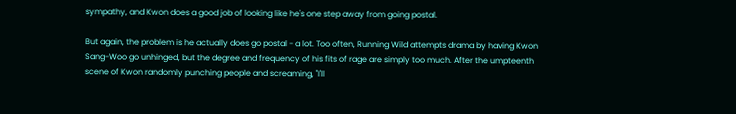sympathy, and Kwon does a good job of looking like he's one step away from going postal.

But again, the problem is he actually does go postal - a lot. Too often, Running Wild attempts drama by having Kwon Sang-Woo go unhinged, but the degree and frequency of his fits of rage are simply too much. After the umpteenth scene of Kwon randomly punching people and screaming, "I'll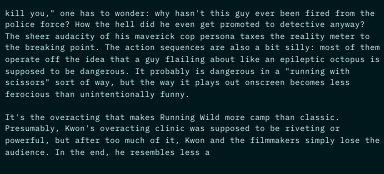kill you," one has to wonder: why hasn't this guy ever been fired from the police force? How the hell did he even get promoted to detective anyway? The sheer audacity of his maverick cop persona taxes the reality meter to the breaking point. The action sequences are also a bit silly: most of them operate off the idea that a guy flailing about like an epileptic octopus is supposed to be dangerous. It probably is dangerous in a "running with scissors" sort of way, but the way it plays out onscreen becomes less ferocious than unintentionally funny.

It's the overacting that makes Running Wild more camp than classic. Presumably, Kwon's overacting clinic was supposed to be riveting or powerful, but after too much of it, Kwon and the filmmakers simply lose the audience. In the end, he resembles less a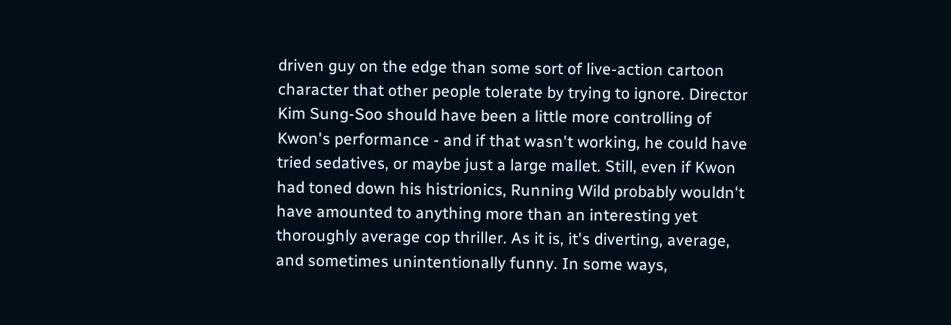driven guy on the edge than some sort of live-action cartoon character that other people tolerate by trying to ignore. Director Kim Sung-Soo should have been a little more controlling of Kwon's performance - and if that wasn't working, he could have tried sedatives, or maybe just a large mallet. Still, even if Kwon had toned down his histrionics, Running Wild probably wouldn't have amounted to anything more than an interesting yet thoroughly average cop thriller. As it is, it's diverting, average, and sometimes unintentionally funny. In some ways,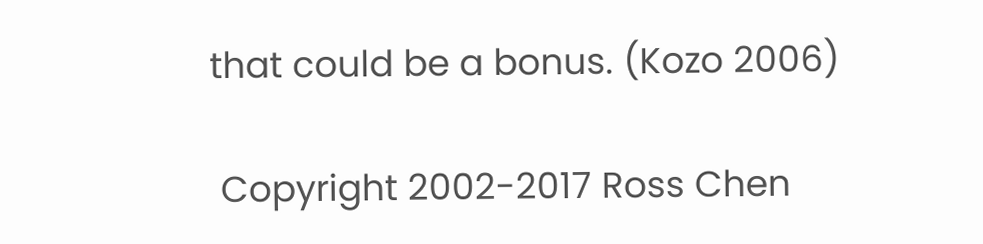that could be a bonus. (Kozo 2006)

 Copyright 2002-2017 Ross Chen